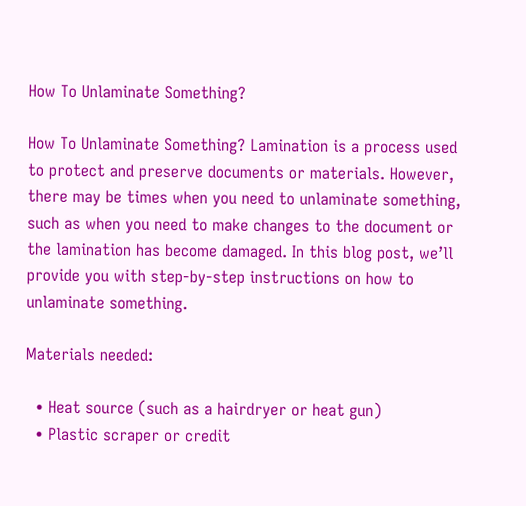How To Unlaminate Something?

How To Unlaminate Something? Lamination is a process used to protect and preserve documents or materials. However, there may be times when you need to unlaminate something, such as when you need to make changes to the document or the lamination has become damaged. In this blog post, we’ll provide you with step-by-step instructions on how to unlaminate something.

Materials needed:

  • Heat source (such as a hairdryer or heat gun)
  • Plastic scraper or credit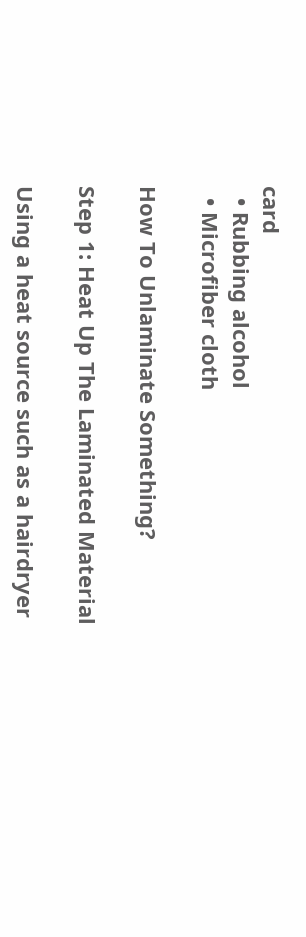card
  • Rubbing alcohol
  • Microfiber cloth

How To Unlaminate Something?

Step 1: Heat Up The Laminated Material

Using a heat source such as a hairdryer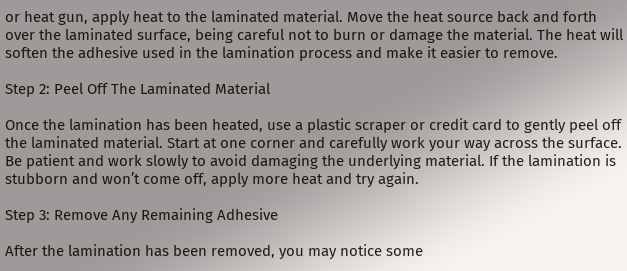or heat gun, apply heat to the laminated material. Move the heat source back and forth over the laminated surface, being careful not to burn or damage the material. The heat will soften the adhesive used in the lamination process and make it easier to remove.

Step 2: Peel Off The Laminated Material

Once the lamination has been heated, use a plastic scraper or credit card to gently peel off the laminated material. Start at one corner and carefully work your way across the surface. Be patient and work slowly to avoid damaging the underlying material. If the lamination is stubborn and won’t come off, apply more heat and try again.

Step 3: Remove Any Remaining Adhesive

After the lamination has been removed, you may notice some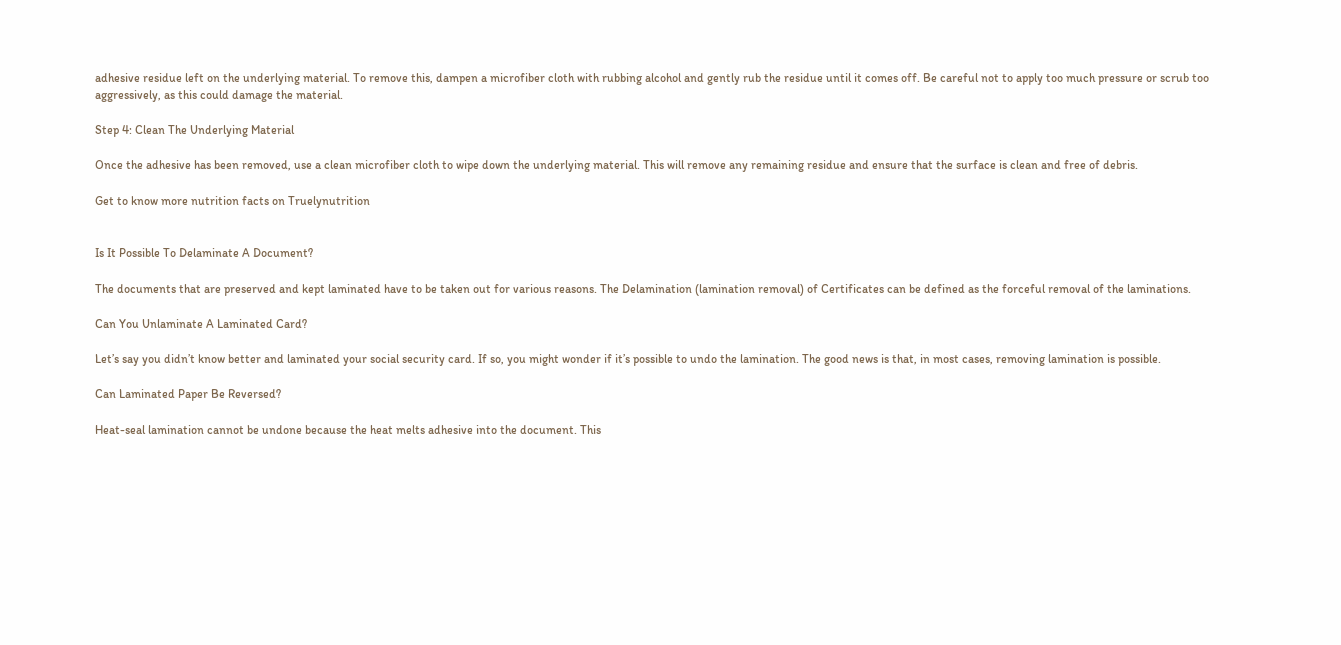adhesive residue left on the underlying material. To remove this, dampen a microfiber cloth with rubbing alcohol and gently rub the residue until it comes off. Be careful not to apply too much pressure or scrub too aggressively, as this could damage the material.

Step 4: Clean The Underlying Material

Once the adhesive has been removed, use a clean microfiber cloth to wipe down the underlying material. This will remove any remaining residue and ensure that the surface is clean and free of debris.

Get to know more nutrition facts on Truelynutrition


Is It Possible To Delaminate A Document?

The documents that are preserved and kept laminated have to be taken out for various reasons. The Delamination (lamination removal) of Certificates can be defined as the forceful removal of the laminations.

Can You Unlaminate A Laminated Card?

Let’s say you didn’t know better and laminated your social security card. If so, you might wonder if it’s possible to undo the lamination. The good news is that, in most cases, removing lamination is possible.

Can Laminated Paper Be Reversed?

Heat-seal lamination cannot be undone because the heat melts adhesive into the document. This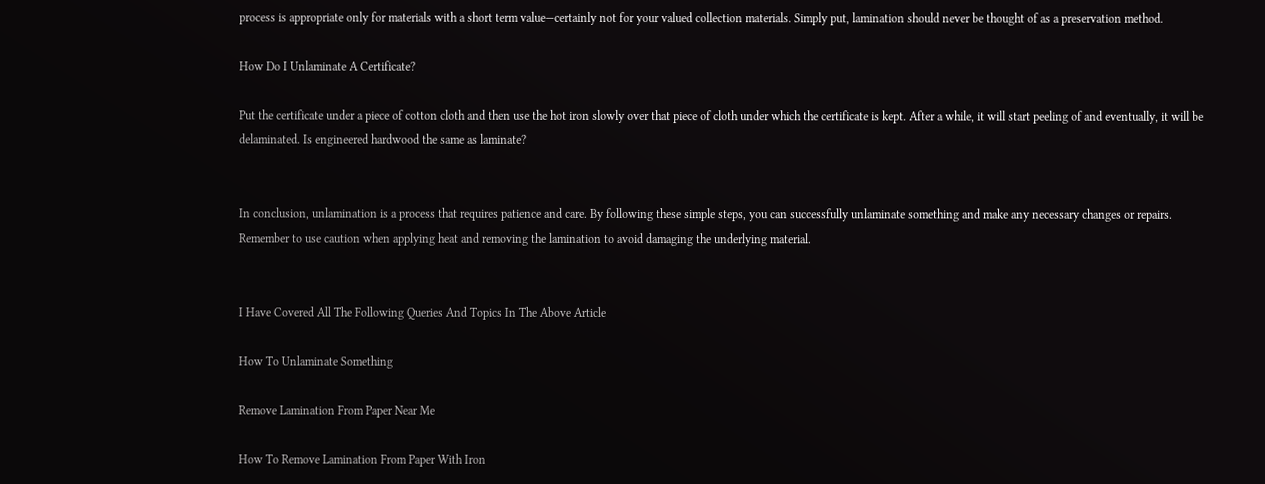process is appropriate only for materials with a short term value—certainly not for your valued collection materials. Simply put, lamination should never be thought of as a preservation method.

How Do I Unlaminate A Certificate?

Put the certificate under a piece of cotton cloth and then use the hot iron slowly over that piece of cloth under which the certificate is kept. After a while, it will start peeling of and eventually, it will be delaminated. Is engineered hardwood the same as laminate?


In conclusion, unlamination is a process that requires patience and care. By following these simple steps, you can successfully unlaminate something and make any necessary changes or repairs. Remember to use caution when applying heat and removing the lamination to avoid damaging the underlying material.


I Have Covered All The Following Queries And Topics In The Above Article

How To Unlaminate Something

Remove Lamination From Paper Near Me

How To Remove Lamination From Paper With Iron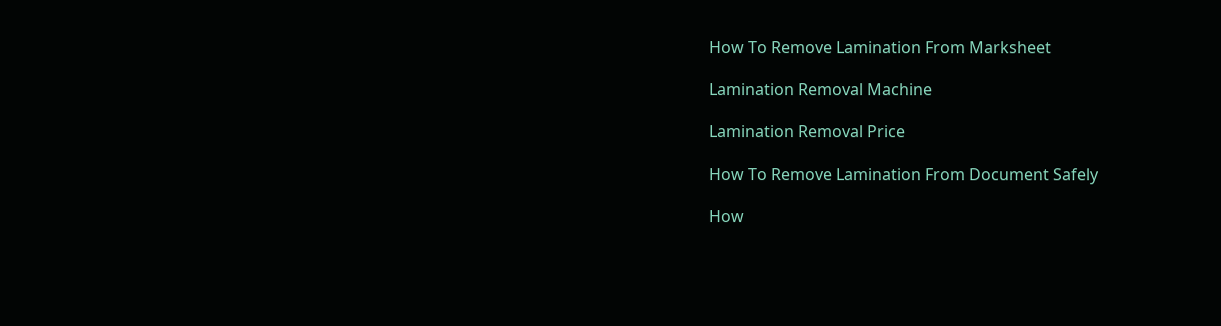How To Remove Lamination From Marksheet

Lamination Removal Machine

Lamination Removal Price

How To Remove Lamination From Document Safely

How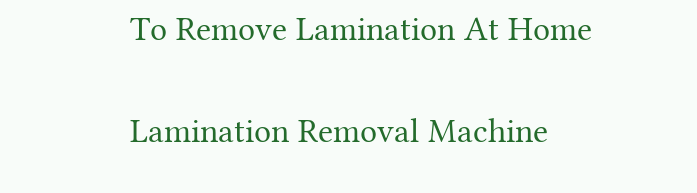To Remove Lamination At Home

Lamination Removal Machine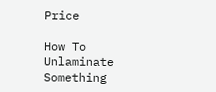Price

How To Unlaminate Something